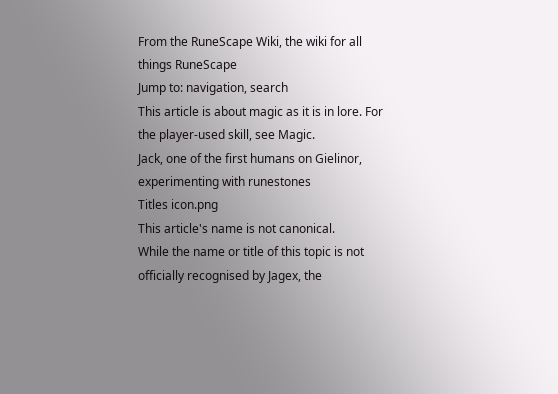From the RuneScape Wiki, the wiki for all things RuneScape
Jump to: navigation, search
This article is about magic as it is in lore. For the player-used skill, see Magic.
Jack, one of the first humans on Gielinor, experimenting with runestones
Titles icon.png
This article's name is not canonical.
While the name or title of this topic is not officially recognised by Jagex, the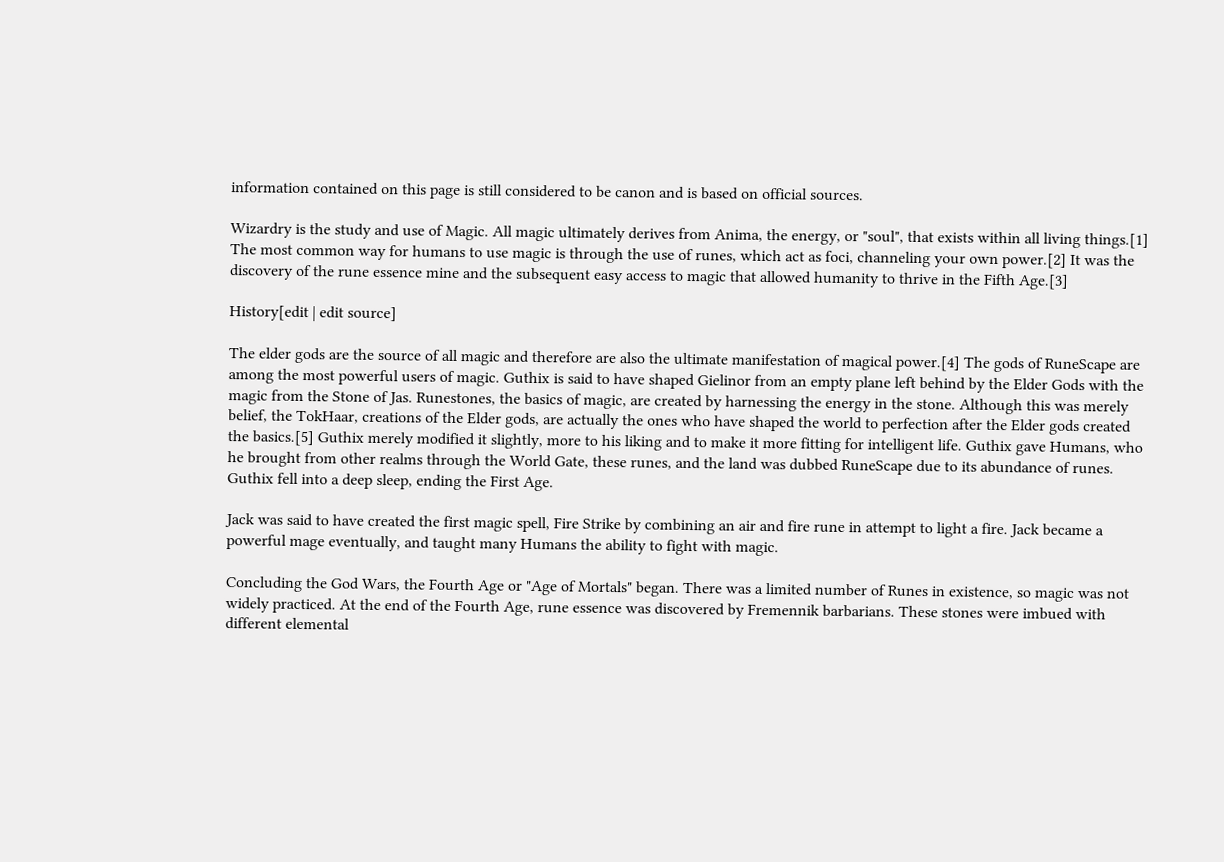information contained on this page is still considered to be canon and is based on official sources.

Wizardry is the study and use of Magic. All magic ultimately derives from Anima, the energy, or "soul", that exists within all living things.[1] The most common way for humans to use magic is through the use of runes, which act as foci, channeling your own power.[2] It was the discovery of the rune essence mine and the subsequent easy access to magic that allowed humanity to thrive in the Fifth Age.[3]

History[edit | edit source]

The elder gods are the source of all magic and therefore are also the ultimate manifestation of magical power.[4] The gods of RuneScape are among the most powerful users of magic. Guthix is said to have shaped Gielinor from an empty plane left behind by the Elder Gods with the magic from the Stone of Jas. Runestones, the basics of magic, are created by harnessing the energy in the stone. Although this was merely belief, the TokHaar, creations of the Elder gods, are actually the ones who have shaped the world to perfection after the Elder gods created the basics.[5] Guthix merely modified it slightly, more to his liking and to make it more fitting for intelligent life. Guthix gave Humans, who he brought from other realms through the World Gate, these runes, and the land was dubbed RuneScape due to its abundance of runes. Guthix fell into a deep sleep, ending the First Age.

Jack was said to have created the first magic spell, Fire Strike by combining an air and fire rune in attempt to light a fire. Jack became a powerful mage eventually, and taught many Humans the ability to fight with magic.

Concluding the God Wars, the Fourth Age or "Age of Mortals" began. There was a limited number of Runes in existence, so magic was not widely practiced. At the end of the Fourth Age, rune essence was discovered by Fremennik barbarians. These stones were imbued with different elemental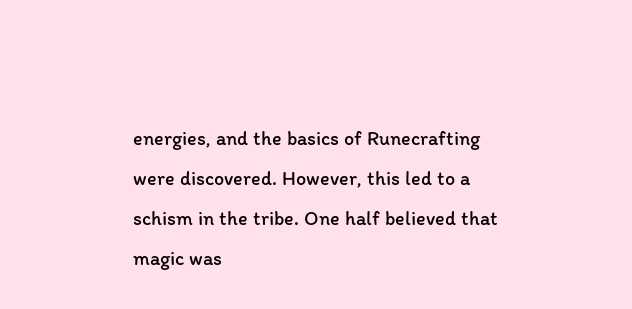energies, and the basics of Runecrafting were discovered. However, this led to a schism in the tribe. One half believed that magic was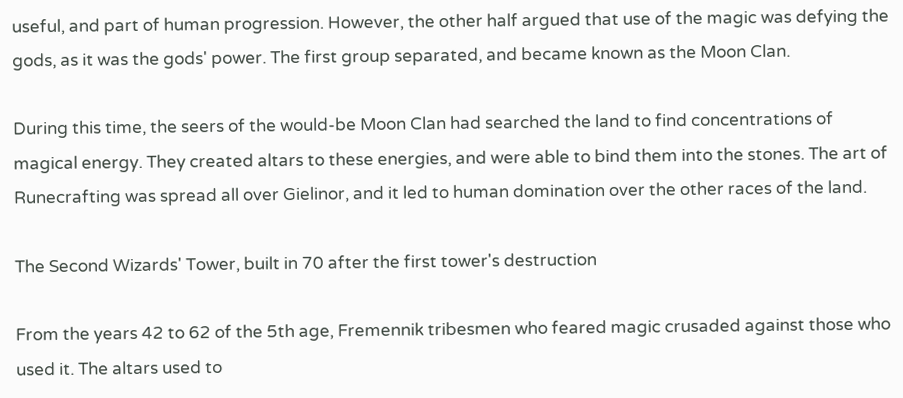useful, and part of human progression. However, the other half argued that use of the magic was defying the gods, as it was the gods' power. The first group separated, and became known as the Moon Clan.

During this time, the seers of the would-be Moon Clan had searched the land to find concentrations of magical energy. They created altars to these energies, and were able to bind them into the stones. The art of Runecrafting was spread all over Gielinor, and it led to human domination over the other races of the land.

The Second Wizards' Tower, built in 70 after the first tower's destruction

From the years 42 to 62 of the 5th age, Fremennik tribesmen who feared magic crusaded against those who used it. The altars used to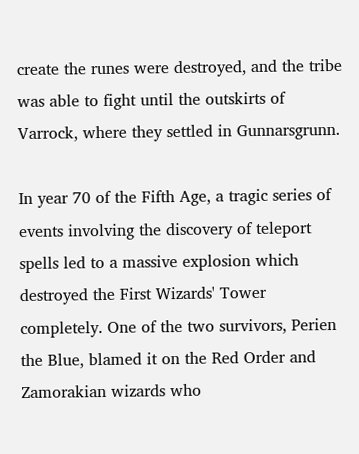create the runes were destroyed, and the tribe was able to fight until the outskirts of Varrock, where they settled in Gunnarsgrunn.

In year 70 of the Fifth Age, a tragic series of events involving the discovery of teleport spells led to a massive explosion which destroyed the First Wizards' Tower completely. One of the two survivors, Perien the Blue, blamed it on the Red Order and Zamorakian wizards who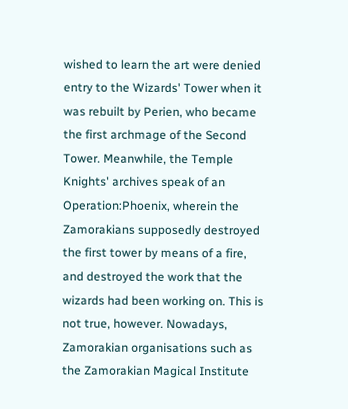wished to learn the art were denied entry to the Wizards' Tower when it was rebuilt by Perien, who became the first archmage of the Second Tower. Meanwhile, the Temple Knights' archives speak of an Operation:Phoenix, wherein the Zamorakians supposedly destroyed the first tower by means of a fire, and destroyed the work that the wizards had been working on. This is not true, however. Nowadays, Zamorakian organisations such as the Zamorakian Magical Institute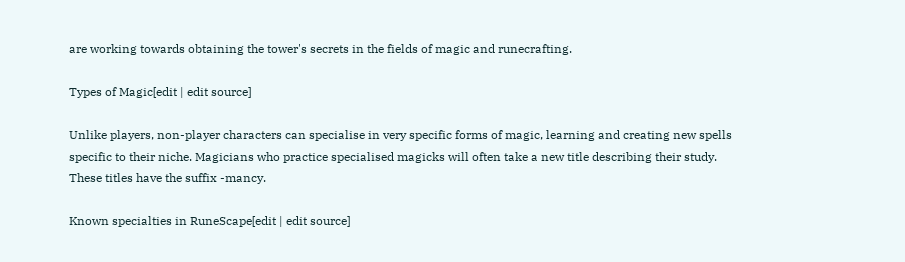are working towards obtaining the tower's secrets in the fields of magic and runecrafting.

Types of Magic[edit | edit source]

Unlike players, non-player characters can specialise in very specific forms of magic, learning and creating new spells specific to their niche. Magicians who practice specialised magicks will often take a new title describing their study. These titles have the suffix -mancy.

Known specialties in RuneScape[edit | edit source]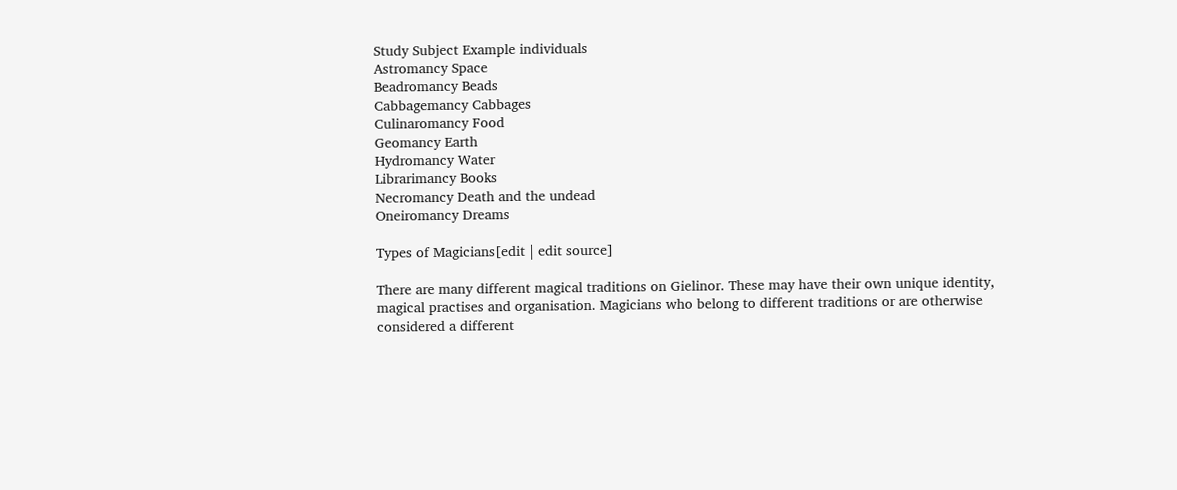Study Subject Example individuals
Astromancy Space
Beadromancy Beads
Cabbagemancy Cabbages
Culinaromancy Food
Geomancy Earth
Hydromancy Water
Librarimancy Books
Necromancy Death and the undead
Oneiromancy Dreams

Types of Magicians[edit | edit source]

There are many different magical traditions on Gielinor. These may have their own unique identity, magical practises and organisation. Magicians who belong to different traditions or are otherwise considered a different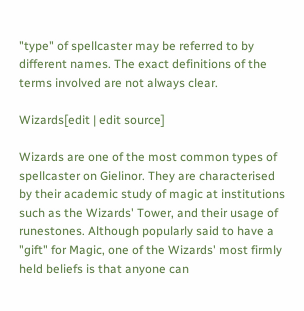"type" of spellcaster may be referred to by different names. The exact definitions of the terms involved are not always clear.

Wizards[edit | edit source]

Wizards are one of the most common types of spellcaster on Gielinor. They are characterised by their academic study of magic at institutions such as the Wizards' Tower, and their usage of runestones. Although popularly said to have a "gift" for Magic, one of the Wizards' most firmly held beliefs is that anyone can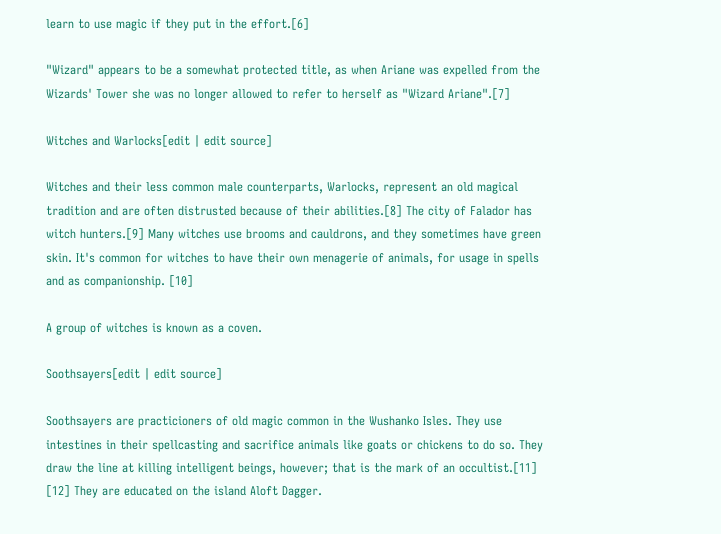learn to use magic if they put in the effort.[6]

"Wizard" appears to be a somewhat protected title, as when Ariane was expelled from the Wizards' Tower she was no longer allowed to refer to herself as "Wizard Ariane".[7]

Witches and Warlocks[edit | edit source]

Witches and their less common male counterparts, Warlocks, represent an old magical tradition and are often distrusted because of their abilities.[8] The city of Falador has witch hunters.[9] Many witches use brooms and cauldrons, and they sometimes have green skin. It's common for witches to have their own menagerie of animals, for usage in spells and as companionship. [10]

A group of witches is known as a coven.

Soothsayers[edit | edit source]

Soothsayers are practicioners of old magic common in the Wushanko Isles. They use intestines in their spellcasting and sacrifice animals like goats or chickens to do so. They draw the line at killing intelligent beings, however; that is the mark of an occultist.[11] [12] They are educated on the island Aloft Dagger.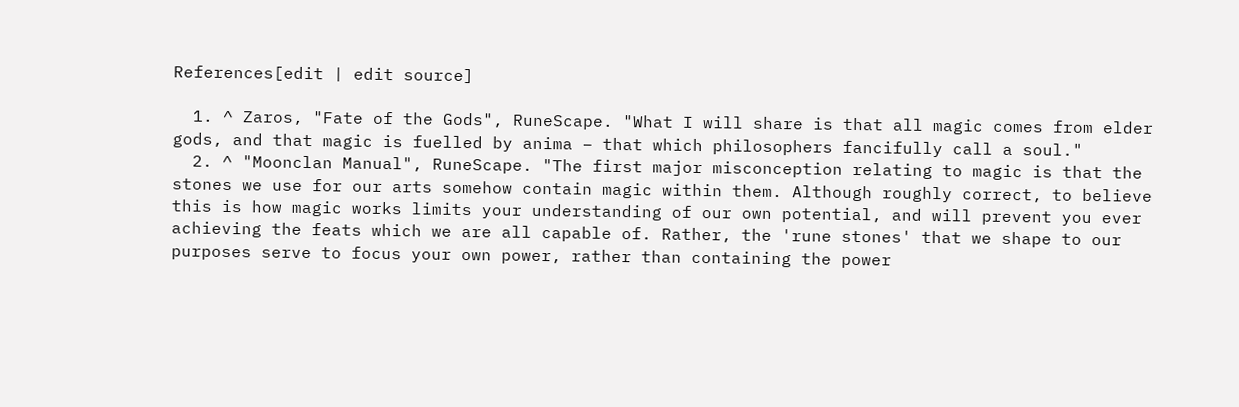References[edit | edit source]

  1. ^ Zaros, "Fate of the Gods", RuneScape. "What I will share is that all magic comes from elder gods, and that magic is fuelled by anima – that which philosophers fancifully call a soul."
  2. ^ "Moonclan Manual", RuneScape. "The first major misconception relating to magic is that the stones we use for our arts somehow contain magic within them. Although roughly correct, to believe this is how magic works limits your understanding of our own potential, and will prevent you ever achieving the feats which we are all capable of. Rather, the 'rune stones' that we shape to our purposes serve to focus your own power, rather than containing the power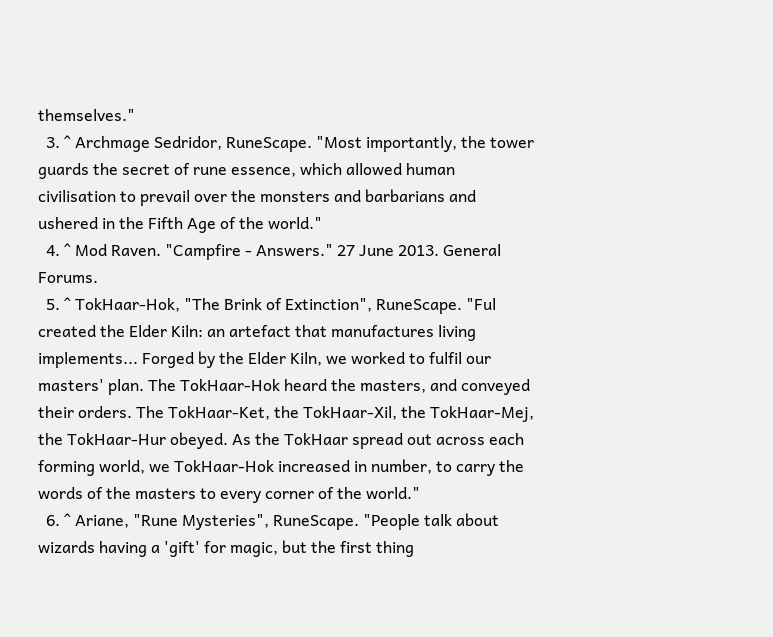themselves."
  3. ^ Archmage Sedridor, RuneScape. "Most importantly, the tower guards the secret of rune essence, which allowed human civilisation to prevail over the monsters and barbarians and ushered in the Fifth Age of the world."
  4. ^ Mod Raven. "Campfire - Answers." 27 June 2013. General Forums.
  5. ^ TokHaar-Hok, "The Brink of Extinction", RuneScape. "Ful created the Elder Kiln: an artefact that manufactures living implements... Forged by the Elder Kiln, we worked to fulfil our masters' plan. The TokHaar-Hok heard the masters, and conveyed their orders. The TokHaar-Ket, the TokHaar-Xil, the TokHaar-Mej, the TokHaar-Hur obeyed. As the TokHaar spread out across each forming world, we TokHaar-Hok increased in number, to carry the words of the masters to every corner of the world."
  6. ^ Ariane, "Rune Mysteries", RuneScape. "People talk about wizards having a 'gift' for magic, but the first thing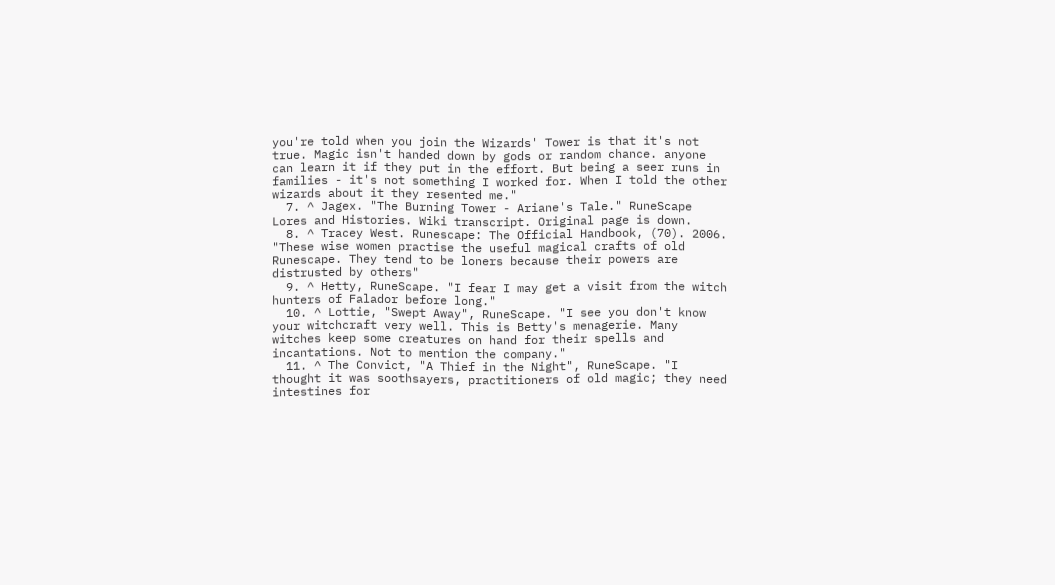you're told when you join the Wizards' Tower is that it's not true. Magic isn't handed down by gods or random chance. anyone can learn it if they put in the effort. But being a seer runs in families - it's not something I worked for. When I told the other wizards about it they resented me."
  7. ^ Jagex. "The Burning Tower - Ariane's Tale." RuneScape Lores and Histories. Wiki transcript. Original page is down.
  8. ^ Tracey West. Runescape: The Official Handbook, (70). 2006. "These wise women practise the useful magical crafts of old Runescape. They tend to be loners because their powers are distrusted by others"
  9. ^ Hetty, RuneScape. "I fear I may get a visit from the witch hunters of Falador before long."
  10. ^ Lottie, "Swept Away", RuneScape. "I see you don't know your witchcraft very well. This is Betty's menagerie. Many witches keep some creatures on hand for their spells and incantations. Not to mention the company."
  11. ^ The Convict, "A Thief in the Night", RuneScape. "I thought it was soothsayers, practitioners of old magic; they need intestines for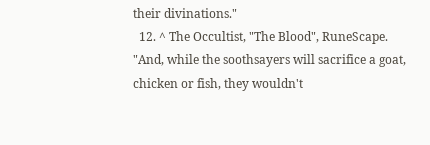their divinations."
  12. ^ The Occultist, "The Blood", RuneScape. "And, while the soothsayers will sacrifice a goat, chicken or fish, they wouldn't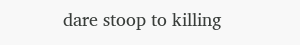dare stoop to killing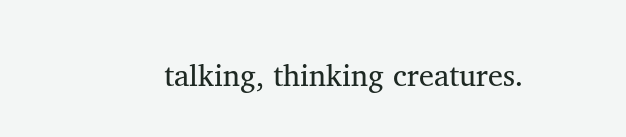talking, thinking creatures.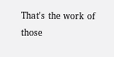That's the work of those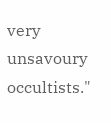very unsavoury occultists."